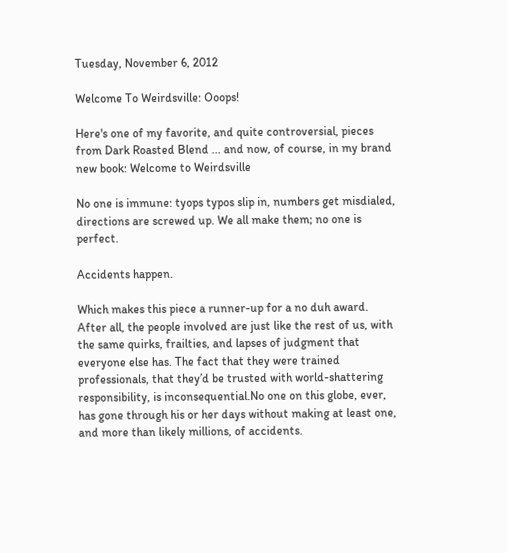Tuesday, November 6, 2012

Welcome To Weirdsville: Ooops!

Here's one of my favorite, and quite controversial, pieces from Dark Roasted Blend ... and now, of course, in my brand new book: Welcome to Weirdsville

No one is immune: tyops typos slip in, numbers get misdialed, directions are screwed up. We all make them; no one is perfect.

Accidents happen.

Which makes this piece a runner-up for a no duh award. After all, the people involved are just like the rest of us, with the same quirks, frailties, and lapses of judgment that everyone else has. The fact that they were trained professionals, that they’d be trusted with world-shattering responsibility, is inconsequential.No one on this globe, ever, has gone through his or her days without making at least one, and more than likely millions, of accidents.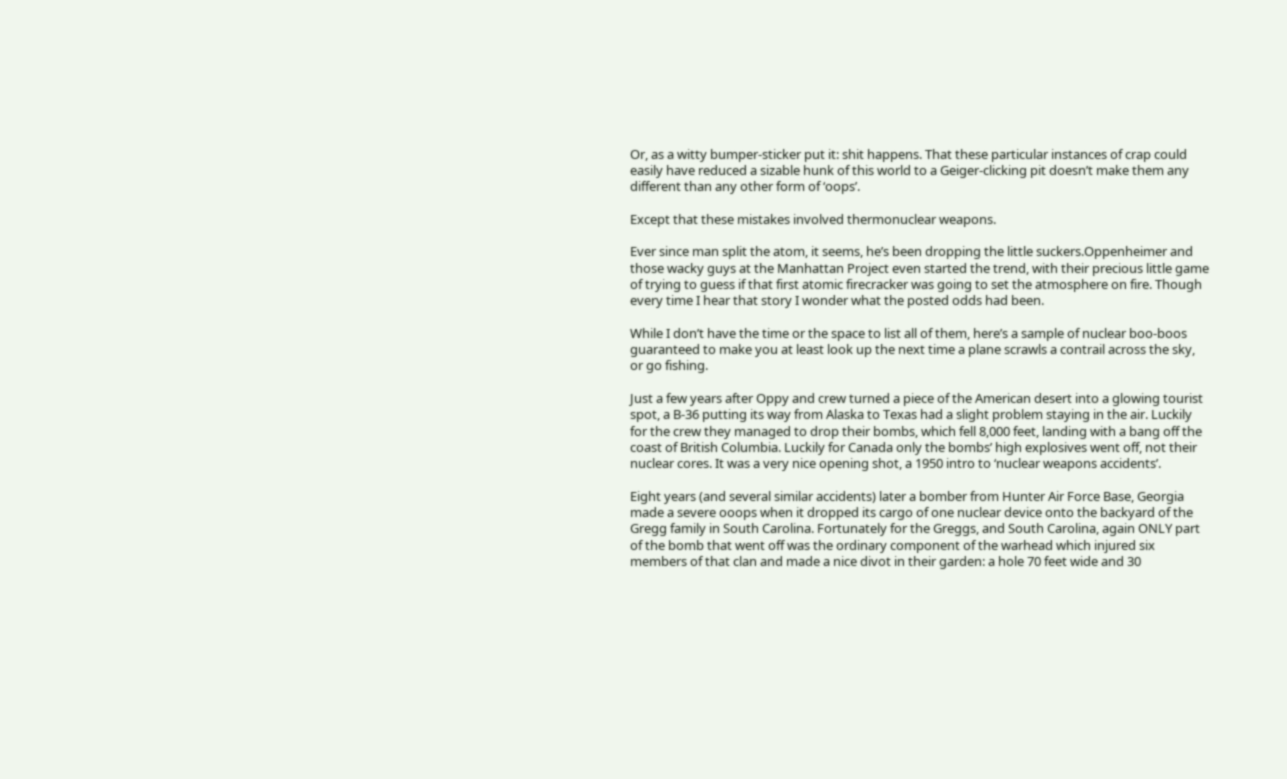Or, as a witty bumper-sticker put it: shit happens. That these particular instances of crap could easily have reduced a sizable hunk of this world to a Geiger-clicking pit doesn’t make them any different than any other form of ‘oops’.

Except that these mistakes involved thermonuclear weapons.

Ever since man split the atom, it seems, he’s been dropping the little suckers.Oppenheimer and those wacky guys at the Manhattan Project even started the trend, with their precious little game of trying to guess if that first atomic firecracker was going to set the atmosphere on fire. Though every time I hear that story I wonder what the posted odds had been.

While I don’t have the time or the space to list all of them, here’s a sample of nuclear boo-boos guaranteed to make you at least look up the next time a plane scrawls a contrail across the sky, or go fishing.

Just a few years after Oppy and crew turned a piece of the American desert into a glowing tourist spot, a B-36 putting its way from Alaska to Texas had a slight problem staying in the air. Luckily for the crew they managed to drop their bombs, which fell 8,000 feet, landing with a bang off the coast of British Columbia. Luckily for Canada only the bombs’ high explosives went off, not their nuclear cores. It was a very nice opening shot, a 1950 intro to ‘nuclear weapons accidents’.

Eight years (and several similar accidents) later a bomber from Hunter Air Force Base, Georgia made a severe ooops when it dropped its cargo of one nuclear device onto the backyard of the Gregg family in South Carolina. Fortunately for the Greggs, and South Carolina, again ONLY part of the bomb that went off was the ordinary component of the warhead which injured six members of that clan and made a nice divot in their garden: a hole 70 feet wide and 30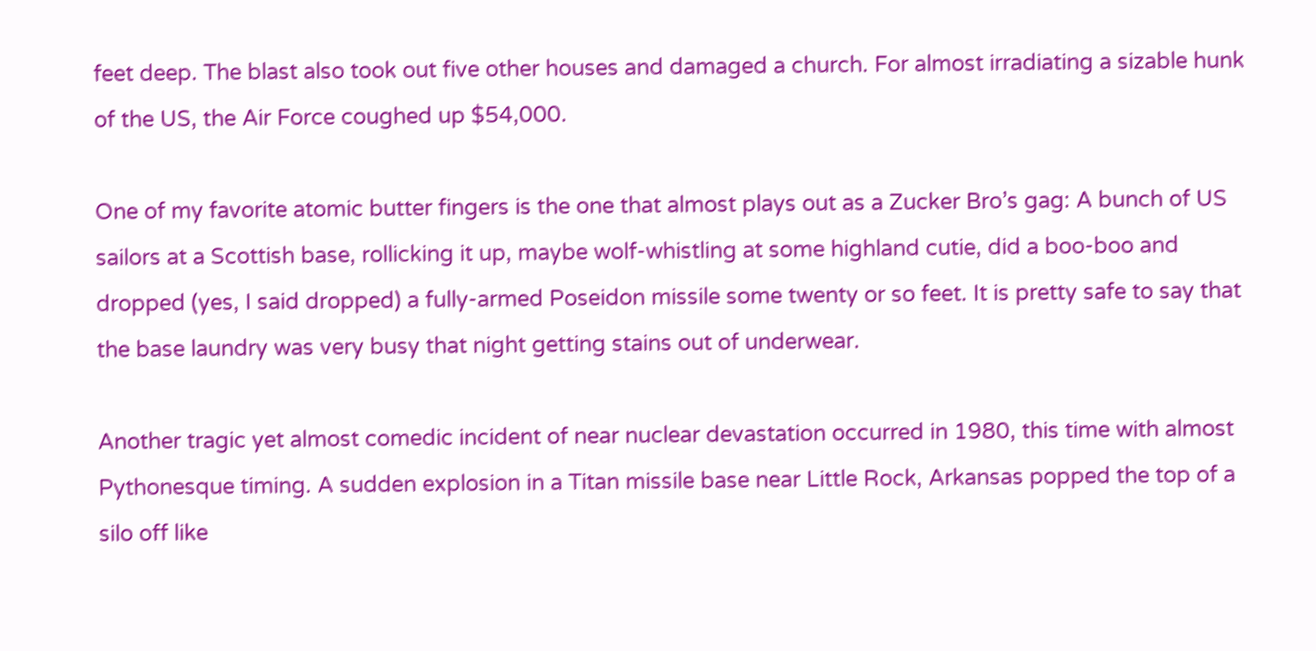feet deep. The blast also took out five other houses and damaged a church. For almost irradiating a sizable hunk of the US, the Air Force coughed up $54,000.

One of my favorite atomic butter fingers is the one that almost plays out as a Zucker Bro’s gag: A bunch of US sailors at a Scottish base, rollicking it up, maybe wolf-whistling at some highland cutie, did a boo-boo and dropped (yes, I said dropped) a fully-armed Poseidon missile some twenty or so feet. It is pretty safe to say that the base laundry was very busy that night getting stains out of underwear.

Another tragic yet almost comedic incident of near nuclear devastation occurred in 1980, this time with almost Pythonesque timing. A sudden explosion in a Titan missile base near Little Rock, Arkansas popped the top of a silo off like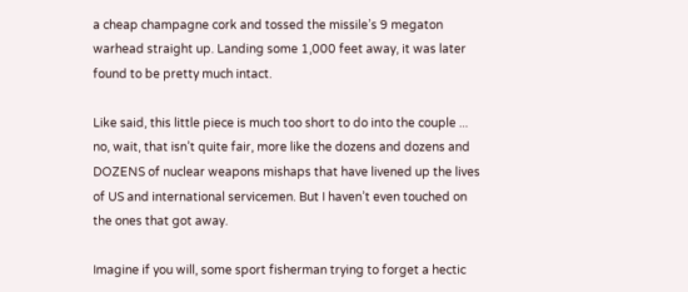a cheap champagne cork and tossed the missile’s 9 megaton warhead straight up. Landing some 1,000 feet away, it was later found to be pretty much intact.

Like said, this little piece is much too short to do into the couple ... no, wait, that isn’t quite fair, more like the dozens and dozens and DOZENS of nuclear weapons mishaps that have livened up the lives of US and international servicemen. But I haven’t even touched on the ones that got away.

Imagine if you will, some sport fisherman trying to forget a hectic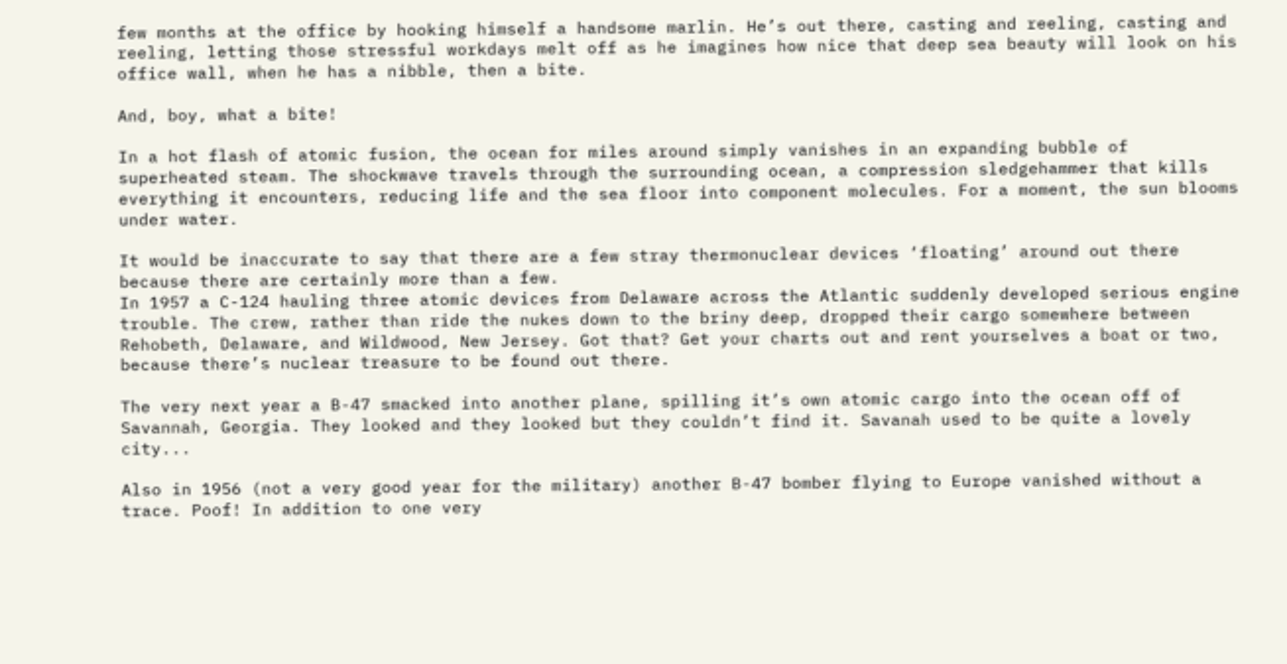few months at the office by hooking himself a handsome marlin. He’s out there, casting and reeling, casting and reeling, letting those stressful workdays melt off as he imagines how nice that deep sea beauty will look on his office wall, when he has a nibble, then a bite.

And, boy, what a bite!

In a hot flash of atomic fusion, the ocean for miles around simply vanishes in an expanding bubble of superheated steam. The shockwave travels through the surrounding ocean, a compression sledgehammer that kills everything it encounters, reducing life and the sea floor into component molecules. For a moment, the sun blooms under water.

It would be inaccurate to say that there are a few stray thermonuclear devices ‘floating’ around out there because there are certainly more than a few.
In 1957 a C-124 hauling three atomic devices from Delaware across the Atlantic suddenly developed serious engine trouble. The crew, rather than ride the nukes down to the briny deep, dropped their cargo somewhere between Rehobeth, Delaware, and Wildwood, New Jersey. Got that? Get your charts out and rent yourselves a boat or two, because there’s nuclear treasure to be found out there.

The very next year a B-47 smacked into another plane, spilling it’s own atomic cargo into the ocean off of Savannah, Georgia. They looked and they looked but they couldn’t find it. Savanah used to be quite a lovely city...

Also in 1956 (not a very good year for the military) another B-47 bomber flying to Europe vanished without a trace. Poof! In addition to one very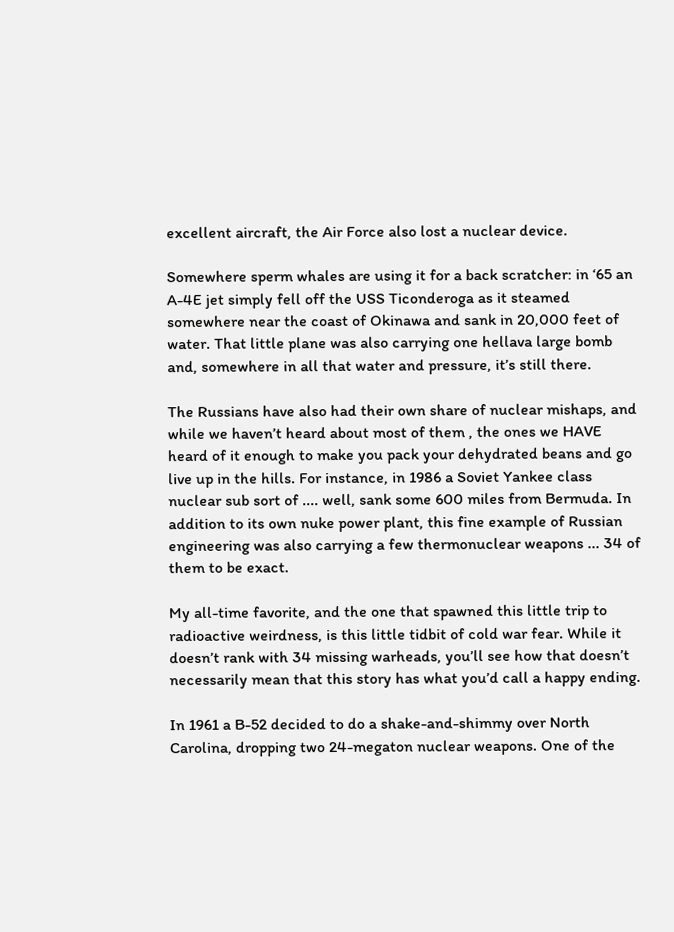excellent aircraft, the Air Force also lost a nuclear device.

Somewhere sperm whales are using it for a back scratcher: in ‘65 an A-4E jet simply fell off the USS Ticonderoga as it steamed somewhere near the coast of Okinawa and sank in 20,000 feet of water. That little plane was also carrying one hellava large bomb and, somewhere in all that water and pressure, it’s still there.

The Russians have also had their own share of nuclear mishaps, and while we haven’t heard about most of them , the ones we HAVE heard of it enough to make you pack your dehydrated beans and go live up in the hills. For instance, in 1986 a Soviet Yankee class nuclear sub sort of .... well, sank some 600 miles from Bermuda. In addition to its own nuke power plant, this fine example of Russian engineering was also carrying a few thermonuclear weapons ... 34 of them to be exact.

My all-time favorite, and the one that spawned this little trip to radioactive weirdness, is this little tidbit of cold war fear. While it doesn’t rank with 34 missing warheads, you’ll see how that doesn’t necessarily mean that this story has what you’d call a happy ending.

In 1961 a B-52 decided to do a shake-and-shimmy over North Carolina, dropping two 24-megaton nuclear weapons. One of the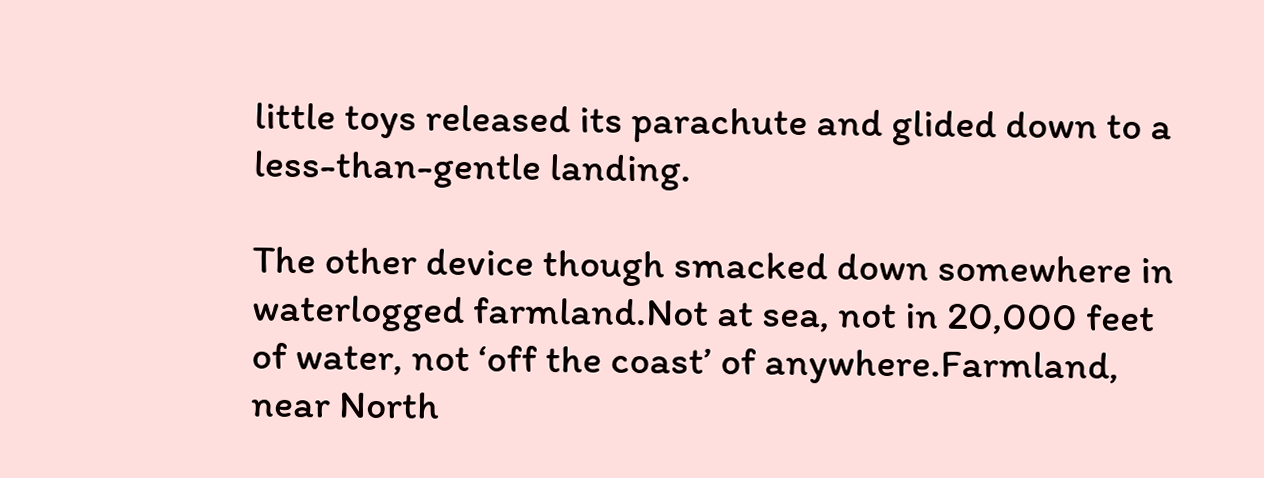little toys released its parachute and glided down to a less-than-gentle landing.

The other device though smacked down somewhere in waterlogged farmland.Not at sea, not in 20,000 feet of water, not ‘off the coast’ of anywhere.Farmland, near North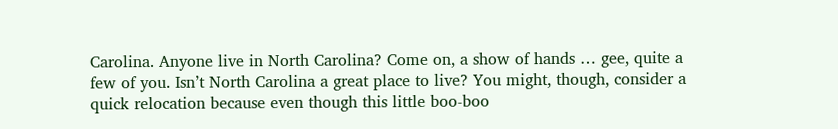Carolina. Anyone live in North Carolina? Come on, a show of hands … gee, quite a few of you. Isn’t North Carolina a great place to live? You might, though, consider a quick relocation because even though this little boo-boo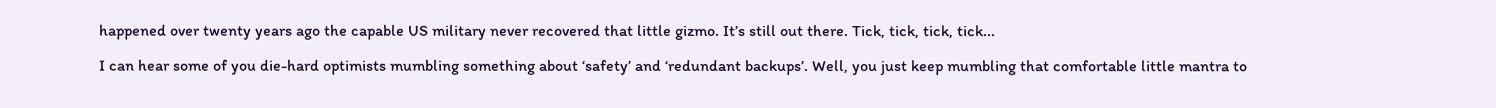happened over twenty years ago the capable US military never recovered that little gizmo. It’s still out there. Tick, tick, tick, tick...

I can hear some of you die-hard optimists mumbling something about ‘safety’ and ‘redundant backups’. Well, you just keep mumbling that comfortable little mantra to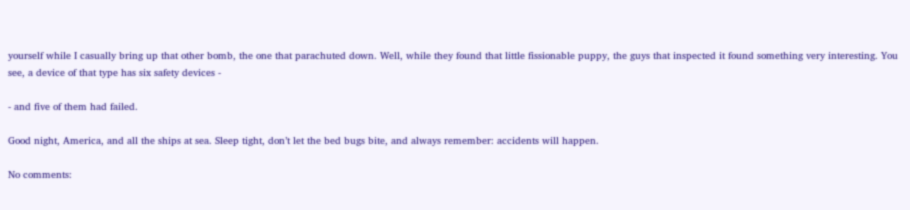yourself while I casually bring up that other bomb, the one that parachuted down. Well, while they found that little fissionable puppy, the guys that inspected it found something very interesting. You see, a device of that type has six safety devices -

- and five of them had failed.

Good night, America, and all the ships at sea. Sleep tight, don’t let the bed bugs bite, and always remember: accidents will happen.

No comments: